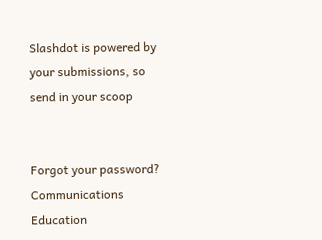Slashdot is powered by your submissions, so send in your scoop


Forgot your password?
Communications Education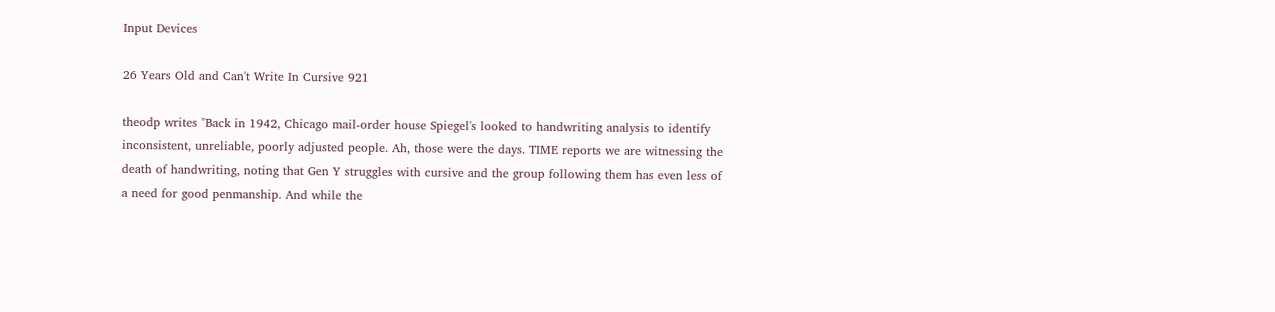Input Devices

26 Years Old and Can't Write In Cursive 921

theodp writes "Back in 1942, Chicago mail-order house Spiegel's looked to handwriting analysis to identify inconsistent, unreliable, poorly adjusted people. Ah, those were the days. TIME reports we are witnessing the death of handwriting, noting that Gen Y struggles with cursive and the group following them has even less of a need for good penmanship. And while the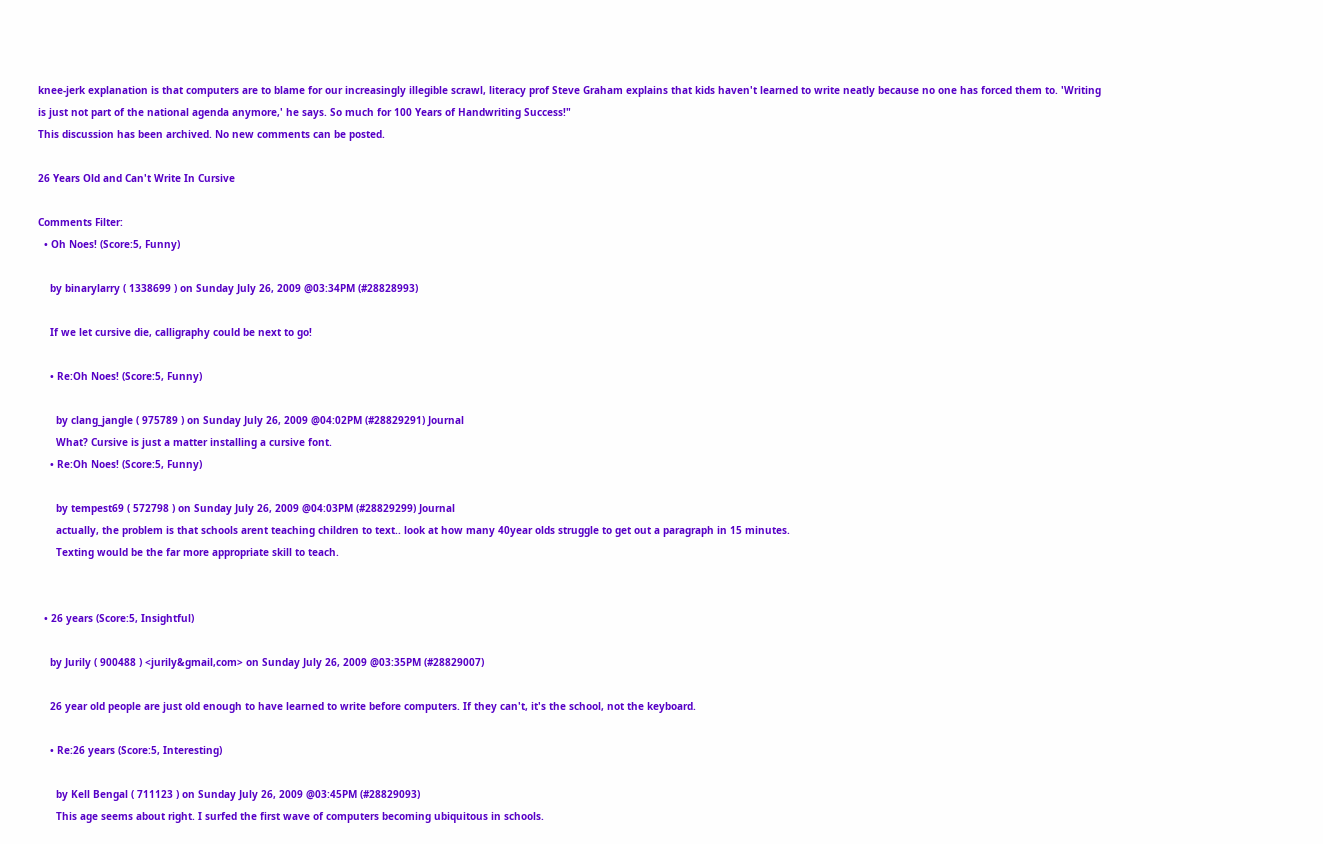knee-jerk explanation is that computers are to blame for our increasingly illegible scrawl, literacy prof Steve Graham explains that kids haven't learned to write neatly because no one has forced them to. 'Writing is just not part of the national agenda anymore,' he says. So much for 100 Years of Handwriting Success!"
This discussion has been archived. No new comments can be posted.

26 Years Old and Can't Write In Cursive

Comments Filter:
  • Oh Noes! (Score:5, Funny)

    by binarylarry ( 1338699 ) on Sunday July 26, 2009 @03:34PM (#28828993)

    If we let cursive die, calligraphy could be next to go!

    • Re:Oh Noes! (Score:5, Funny)

      by clang_jangle ( 975789 ) on Sunday July 26, 2009 @04:02PM (#28829291) Journal
      What? Cursive is just a matter installing a cursive font.
    • Re:Oh Noes! (Score:5, Funny)

      by tempest69 ( 572798 ) on Sunday July 26, 2009 @04:03PM (#28829299) Journal
      actually, the problem is that schools arent teaching children to text.. look at how many 40year olds struggle to get out a paragraph in 15 minutes.
      Texting would be the far more appropriate skill to teach.


  • 26 years (Score:5, Insightful)

    by Jurily ( 900488 ) <jurily&gmail,com> on Sunday July 26, 2009 @03:35PM (#28829007)

    26 year old people are just old enough to have learned to write before computers. If they can't, it's the school, not the keyboard.

    • Re:26 years (Score:5, Interesting)

      by Kell Bengal ( 711123 ) on Sunday July 26, 2009 @03:45PM (#28829093)
      This age seems about right. I surfed the first wave of computers becoming ubiquitous in schools.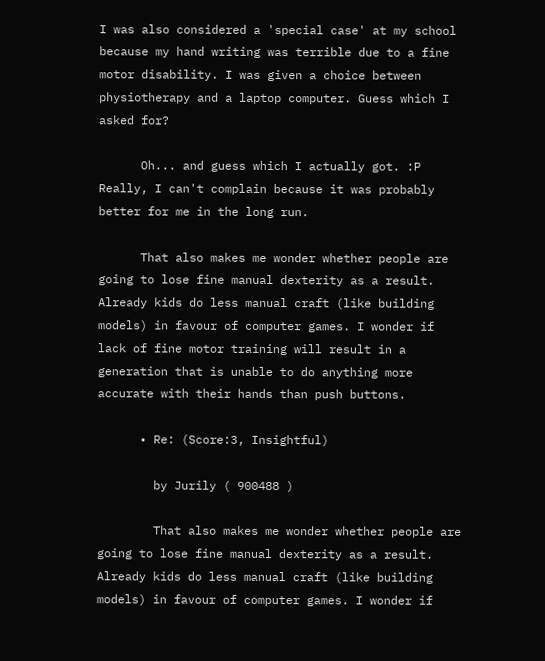I was also considered a 'special case' at my school because my hand writing was terrible due to a fine motor disability. I was given a choice between physiotherapy and a laptop computer. Guess which I asked for?

      Oh... and guess which I actually got. :P Really, I can't complain because it was probably better for me in the long run.

      That also makes me wonder whether people are going to lose fine manual dexterity as a result. Already kids do less manual craft (like building models) in favour of computer games. I wonder if lack of fine motor training will result in a generation that is unable to do anything more accurate with their hands than push buttons.

      • Re: (Score:3, Insightful)

        by Jurily ( 900488 )

        That also makes me wonder whether people are going to lose fine manual dexterity as a result. Already kids do less manual craft (like building models) in favour of computer games. I wonder if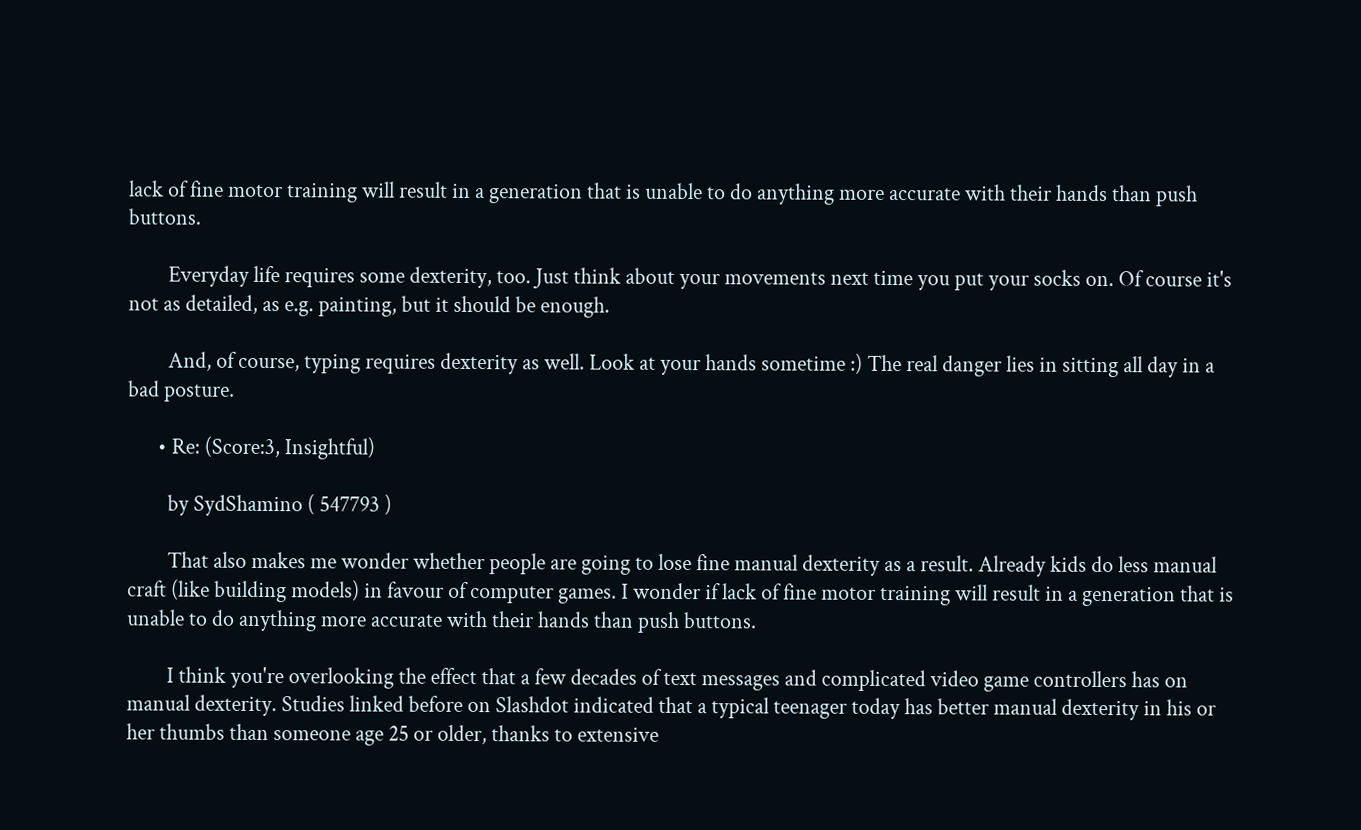lack of fine motor training will result in a generation that is unable to do anything more accurate with their hands than push buttons.

        Everyday life requires some dexterity, too. Just think about your movements next time you put your socks on. Of course it's not as detailed, as e.g. painting, but it should be enough.

        And, of course, typing requires dexterity as well. Look at your hands sometime :) The real danger lies in sitting all day in a bad posture.

      • Re: (Score:3, Insightful)

        by SydShamino ( 547793 )

        That also makes me wonder whether people are going to lose fine manual dexterity as a result. Already kids do less manual craft (like building models) in favour of computer games. I wonder if lack of fine motor training will result in a generation that is unable to do anything more accurate with their hands than push buttons.

        I think you're overlooking the effect that a few decades of text messages and complicated video game controllers has on manual dexterity. Studies linked before on Slashdot indicated that a typical teenager today has better manual dexterity in his or her thumbs than someone age 25 or older, thanks to extensive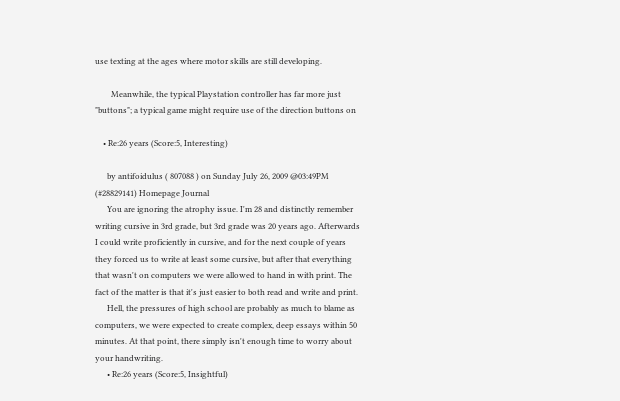use texting at the ages where motor skills are still developing.

        Meanwhile, the typical Playstation controller has far more just "buttons"; a typical game might require use of the direction buttons on

    • Re:26 years (Score:5, Interesting)

      by antifoidulus ( 807088 ) on Sunday July 26, 2009 @03:49PM (#28829141) Homepage Journal
      You are ignoring the atrophy issue. I'm 28 and distinctly remember writing cursive in 3rd grade, but 3rd grade was 20 years ago. Afterwards I could write proficiently in cursive, and for the next couple of years they forced us to write at least some cursive, but after that everything that wasn't on computers we were allowed to hand in with print. The fact of the matter is that it's just easier to both read and write and print.
      Hell, the pressures of high school are probably as much to blame as computers, we were expected to create complex, deep essays within 50 minutes. At that point, there simply isn't enough time to worry about your handwriting.
      • Re:26 years (Score:5, Insightful)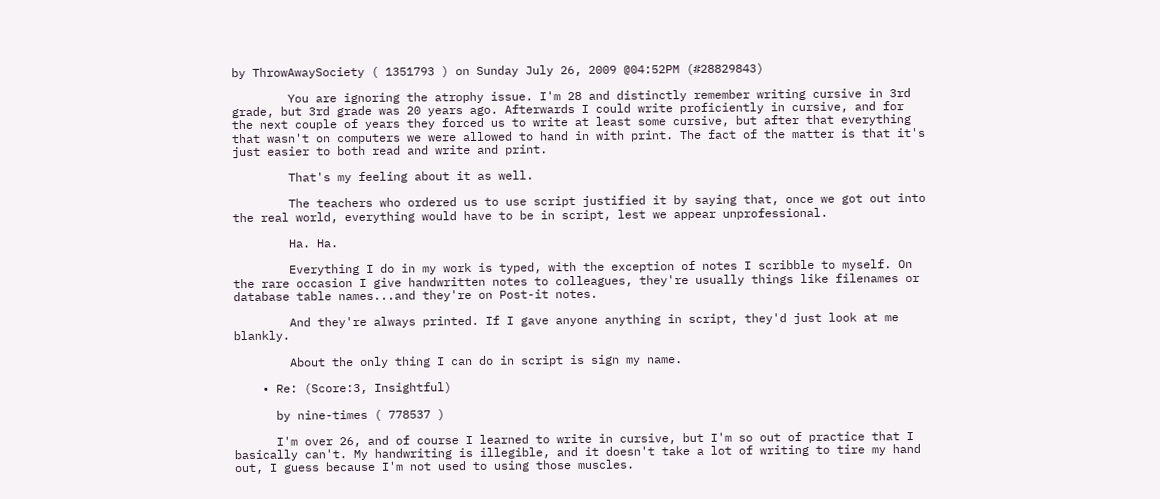by ThrowAwaySociety ( 1351793 ) on Sunday July 26, 2009 @04:52PM (#28829843)

        You are ignoring the atrophy issue. I'm 28 and distinctly remember writing cursive in 3rd grade, but 3rd grade was 20 years ago. Afterwards I could write proficiently in cursive, and for the next couple of years they forced us to write at least some cursive, but after that everything that wasn't on computers we were allowed to hand in with print. The fact of the matter is that it's just easier to both read and write and print.

        That's my feeling about it as well.

        The teachers who ordered us to use script justified it by saying that, once we got out into the real world, everything would have to be in script, lest we appear unprofessional.

        Ha. Ha.

        Everything I do in my work is typed, with the exception of notes I scribble to myself. On the rare occasion I give handwritten notes to colleagues, they're usually things like filenames or database table names...and they're on Post-it notes.

        And they're always printed. If I gave anyone anything in script, they'd just look at me blankly.

        About the only thing I can do in script is sign my name.

    • Re: (Score:3, Insightful)

      by nine-times ( 778537 )

      I'm over 26, and of course I learned to write in cursive, but I'm so out of practice that I basically can't. My handwriting is illegible, and it doesn't take a lot of writing to tire my hand out, I guess because I'm not used to using those muscles.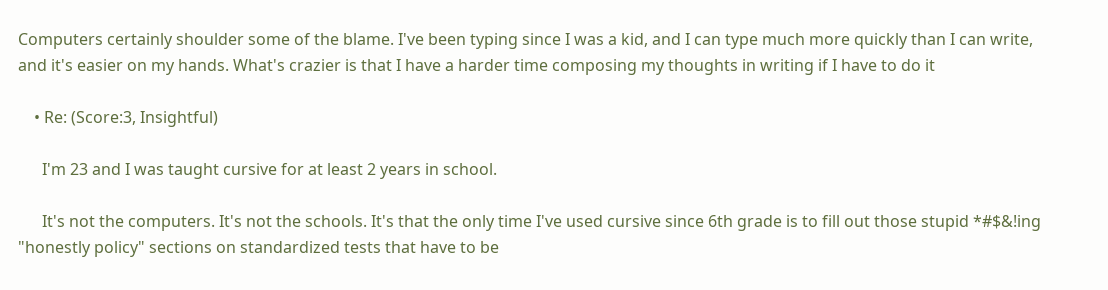Computers certainly shoulder some of the blame. I've been typing since I was a kid, and I can type much more quickly than I can write, and it's easier on my hands. What's crazier is that I have a harder time composing my thoughts in writing if I have to do it

    • Re: (Score:3, Insightful)

      I'm 23 and I was taught cursive for at least 2 years in school.

      It's not the computers. It's not the schools. It's that the only time I've used cursive since 6th grade is to fill out those stupid *#$&!ing "honestly policy" sections on standardized tests that have to be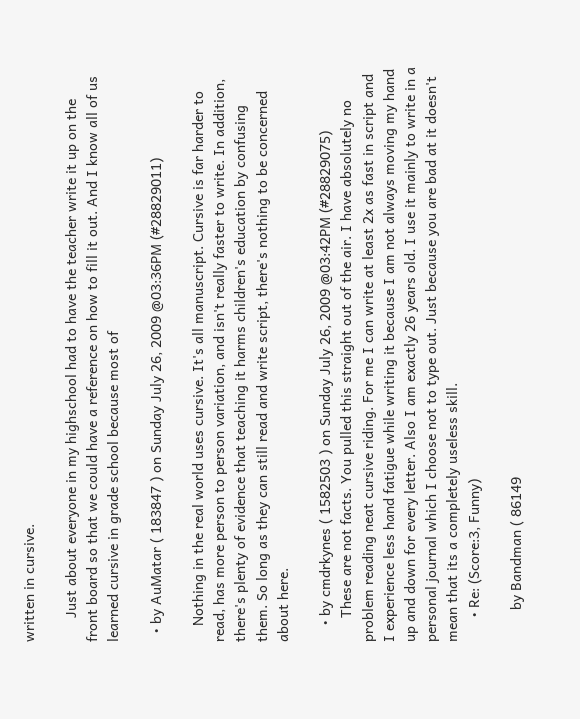written in cursive.

      Just about everyone in my highschool had to have the teacher write it up on the front board so that we could have a reference on how to fill it out. And I know all of us learned cursive in grade school because most of

  • by AuMatar ( 183847 ) on Sunday July 26, 2009 @03:36PM (#28829011)

    Nothing in the real world uses cursive. It's all manuscript. Cursive is far harder to read, has more person to person variation, and isn't really faster to write. In addition, there's plenty of evidence that teaching it harms children's education by confusing them. So long as they can still read and write script, there's nothing to be concerned about here.

    • by cmdrkynes ( 1582503 ) on Sunday July 26, 2009 @03:42PM (#28829075)
      These are not facts. You pulled this straight out of the air. I have absolutely no problem reading neat cursive riding. For me I can write at least 2x as fast in script and I experience less hand fatigue while writing it because I am not always moving my hand up and down for every letter. Also I am exactly 26 years old. I use it mainly to write in a personal journal which I choose not to type out. Just because you are bad at it doesn't mean that its a completely useless skill.
      • Re: (Score:3, Funny)

        by Bandman ( 86149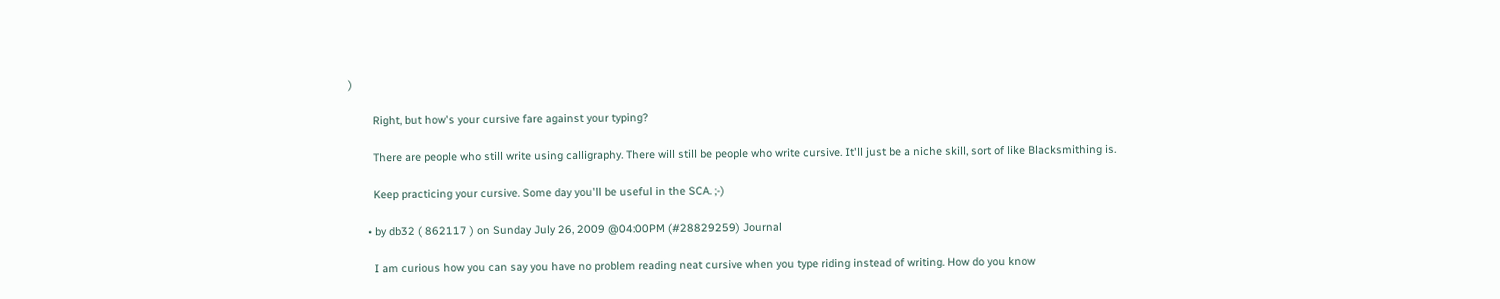)

        Right, but how's your cursive fare against your typing?

        There are people who still write using calligraphy. There will still be people who write cursive. It'll just be a niche skill, sort of like Blacksmithing is.

        Keep practicing your cursive. Some day you'll be useful in the SCA. ;-)

      • by db32 ( 862117 ) on Sunday July 26, 2009 @04:00PM (#28829259) Journal

        I am curious how you can say you have no problem reading neat cursive when you type riding instead of writing. How do you know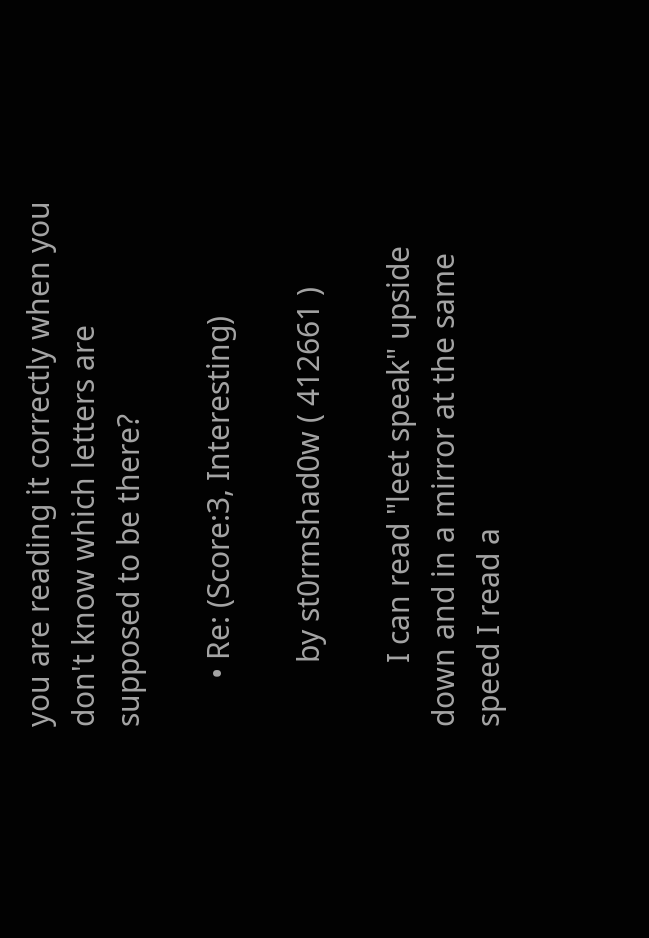you are reading it correctly when you don't know which letters are supposed to be there?

      • Re: (Score:3, Interesting)

        by st0rmshad0w ( 412661 )

        I can read "leet speak" upside down and in a mirror at the same speed I read a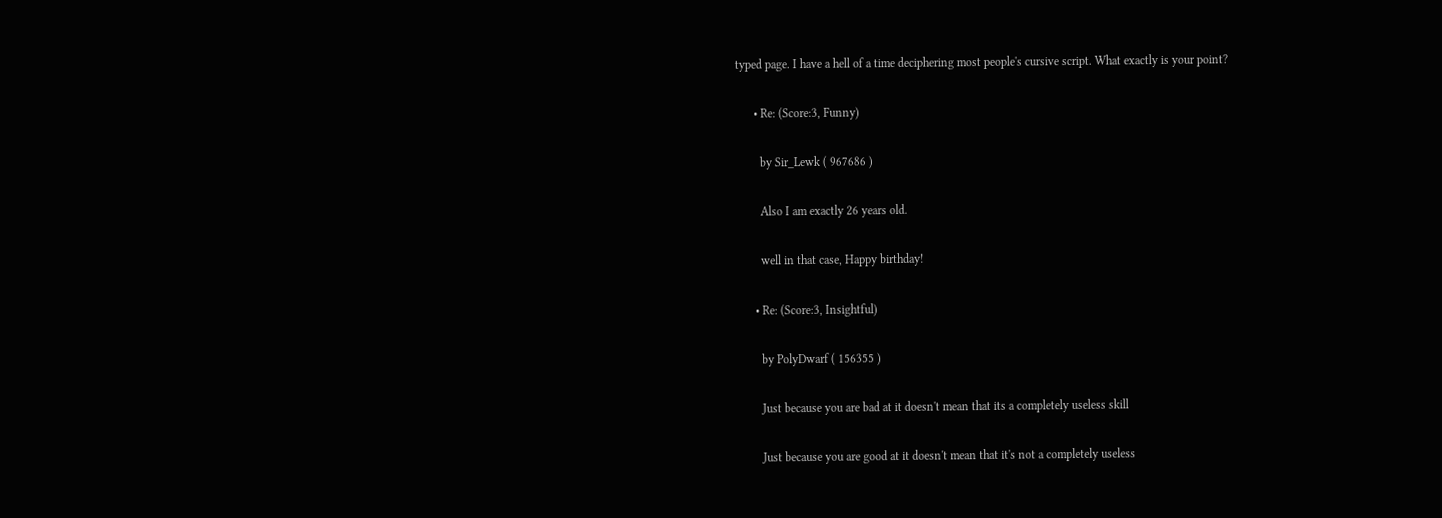typed page. I have a hell of a time deciphering most people's cursive script. What exactly is your point?

      • Re: (Score:3, Funny)

        by Sir_Lewk ( 967686 )

        Also I am exactly 26 years old.

        well in that case, Happy birthday!

      • Re: (Score:3, Insightful)

        by PolyDwarf ( 156355 )

        Just because you are bad at it doesn't mean that its a completely useless skill

        Just because you are good at it doesn't mean that it's not a completely useless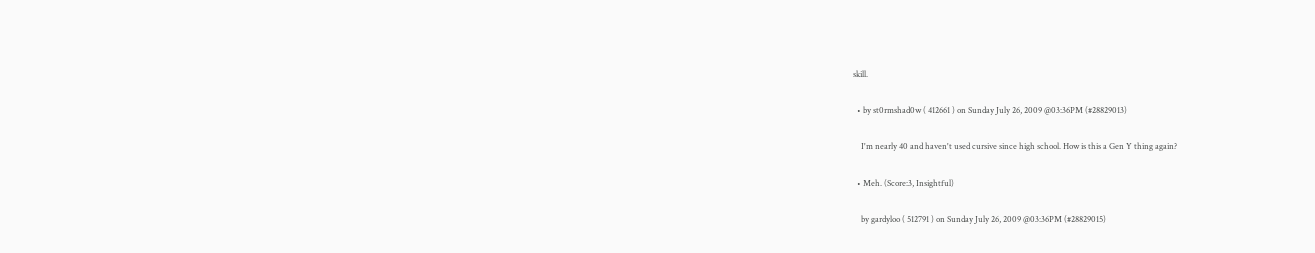skill.

  • by st0rmshad0w ( 412661 ) on Sunday July 26, 2009 @03:36PM (#28829013)

    I'm nearly 40 and haven't used cursive since high school. How is this a Gen Y thing again?

  • Meh. (Score:3, Insightful)

    by gardyloo ( 512791 ) on Sunday July 26, 2009 @03:36PM (#28829015)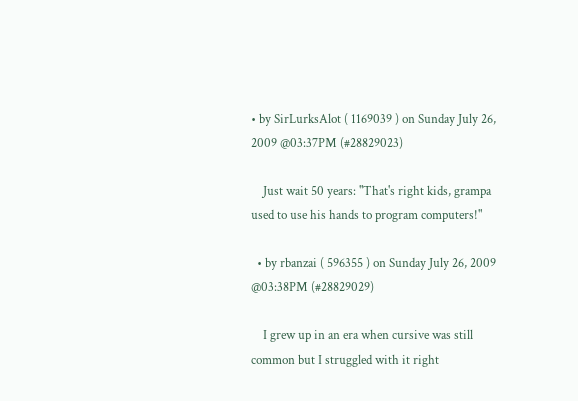• by SirLurksAlot ( 1169039 ) on Sunday July 26, 2009 @03:37PM (#28829023)

    Just wait 50 years: "That's right kids, grampa used to use his hands to program computers!"

  • by rbanzai ( 596355 ) on Sunday July 26, 2009 @03:38PM (#28829029)

    I grew up in an era when cursive was still common but I struggled with it right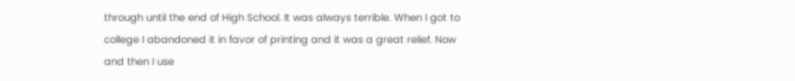through until the end of High School. It was always terrible. When I got to college I abandoned it in favor of printing and it was a great relief. Now and then I use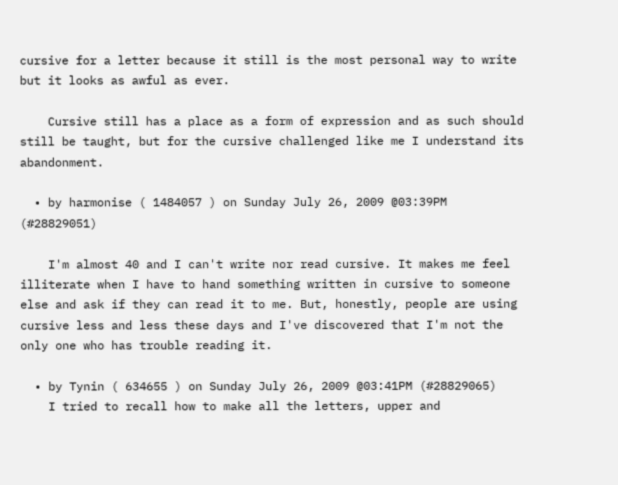cursive for a letter because it still is the most personal way to write but it looks as awful as ever.

    Cursive still has a place as a form of expression and as such should still be taught, but for the cursive challenged like me I understand its abandonment.

  • by harmonise ( 1484057 ) on Sunday July 26, 2009 @03:39PM (#28829051)

    I'm almost 40 and I can't write nor read cursive. It makes me feel illiterate when I have to hand something written in cursive to someone else and ask if they can read it to me. But, honestly, people are using cursive less and less these days and I've discovered that I'm not the only one who has trouble reading it.

  • by Tynin ( 634655 ) on Sunday July 26, 2009 @03:41PM (#28829065)
    I tried to recall how to make all the letters, upper and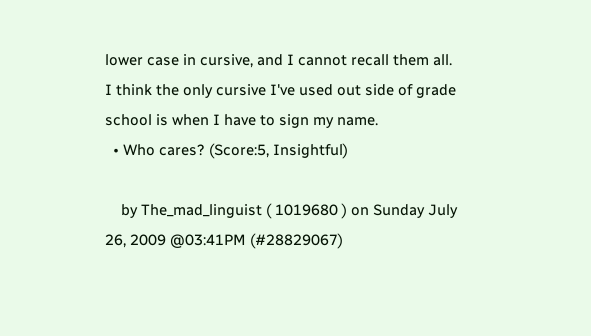lower case in cursive, and I cannot recall them all. I think the only cursive I've used out side of grade school is when I have to sign my name.
  • Who cares? (Score:5, Insightful)

    by The_mad_linguist ( 1019680 ) on Sunday July 26, 2009 @03:41PM (#28829067)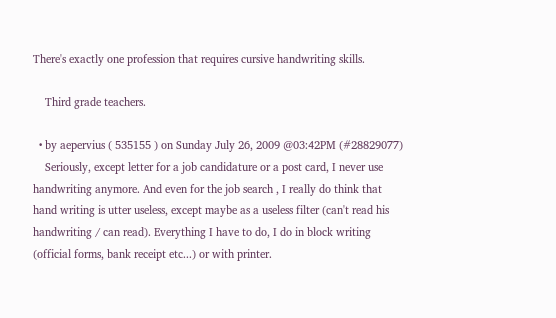There's exactly one profession that requires cursive handwriting skills.

    Third grade teachers.

  • by aepervius ( 535155 ) on Sunday July 26, 2009 @03:42PM (#28829077)
    Seriously, except letter for a job candidature or a post card, I never use handwriting anymore. And even for the job search , I really do think that hand writing is utter useless, except maybe as a useless filter (can't read his handwriting / can read). Everything I have to do, I do in block writing (official forms, bank receipt etc...) or with printer.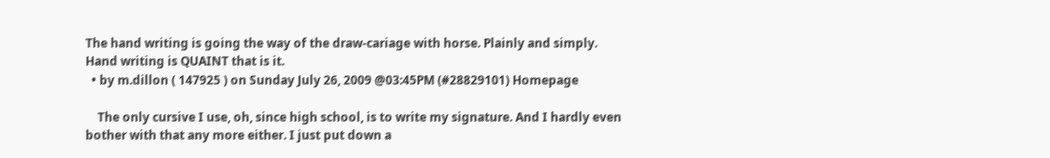The hand writing is going the way of the draw-cariage with horse. Plainly and simply. Hand writing is QUAINT that is it.
  • by m.dillon ( 147925 ) on Sunday July 26, 2009 @03:45PM (#28829101) Homepage

    The only cursive I use, oh, since high school, is to write my signature. And I hardly even bother with that any more either. I just put down a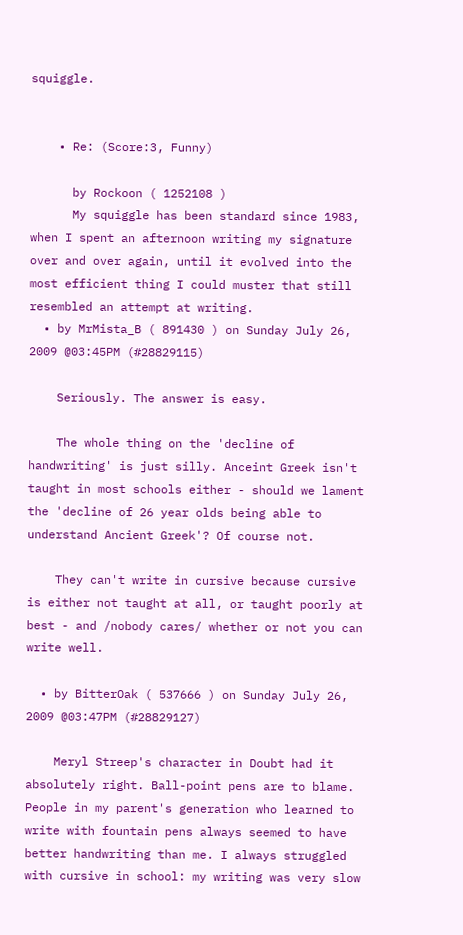squiggle.


    • Re: (Score:3, Funny)

      by Rockoon ( 1252108 )
      My squiggle has been standard since 1983, when I spent an afternoon writing my signature over and over again, until it evolved into the most efficient thing I could muster that still resembled an attempt at writing.
  • by MrMista_B ( 891430 ) on Sunday July 26, 2009 @03:45PM (#28829115)

    Seriously. The answer is easy.

    The whole thing on the 'decline of handwriting' is just silly. Anceint Greek isn't taught in most schools either - should we lament the 'decline of 26 year olds being able to understand Ancient Greek'? Of course not.

    They can't write in cursive because cursive is either not taught at all, or taught poorly at best - and /nobody cares/ whether or not you can write well.

  • by BitterOak ( 537666 ) on Sunday July 26, 2009 @03:47PM (#28829127)

    Meryl Streep's character in Doubt had it absolutely right. Ball-point pens are to blame. People in my parent's generation who learned to write with fountain pens always seemed to have better handwriting than me. I always struggled with cursive in school: my writing was very slow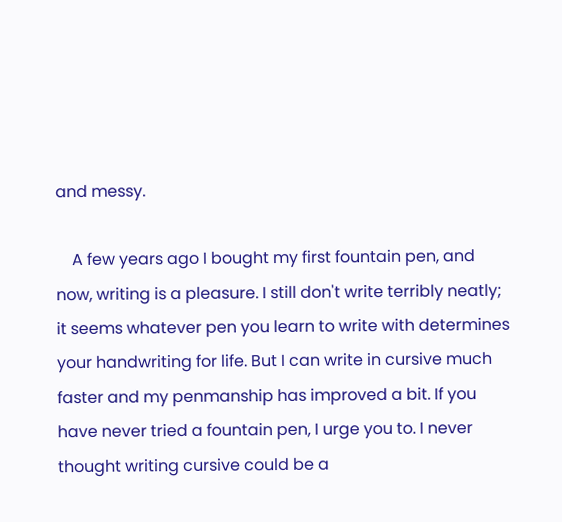and messy.

    A few years ago I bought my first fountain pen, and now, writing is a pleasure. I still don't write terribly neatly; it seems whatever pen you learn to write with determines your handwriting for life. But I can write in cursive much faster and my penmanship has improved a bit. If you have never tried a fountain pen, I urge you to. I never thought writing cursive could be a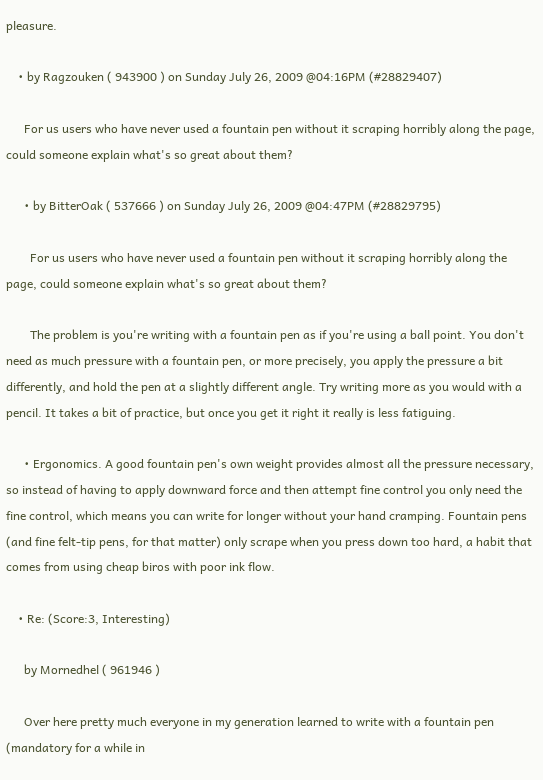pleasure.

    • by Ragzouken ( 943900 ) on Sunday July 26, 2009 @04:16PM (#28829407)

      For us users who have never used a fountain pen without it scraping horribly along the page, could someone explain what's so great about them?

      • by BitterOak ( 537666 ) on Sunday July 26, 2009 @04:47PM (#28829795)

        For us users who have never used a fountain pen without it scraping horribly along the page, could someone explain what's so great about them?

        The problem is you're writing with a fountain pen as if you're using a ball point. You don't need as much pressure with a fountain pen, or more precisely, you apply the pressure a bit differently, and hold the pen at a slightly different angle. Try writing more as you would with a pencil. It takes a bit of practice, but once you get it right it really is less fatiguing.

      • Ergonomics. A good fountain pen's own weight provides almost all the pressure necessary, so instead of having to apply downward force and then attempt fine control you only need the fine control, which means you can write for longer without your hand cramping. Fountain pens (and fine felt-tip pens, for that matter) only scrape when you press down too hard, a habit that comes from using cheap biros with poor ink flow.

    • Re: (Score:3, Interesting)

      by Mornedhel ( 961946 )

      Over here pretty much everyone in my generation learned to write with a fountain pen (mandatory for a while in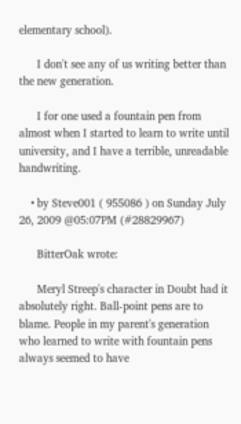elementary school).

      I don't see any of us writing better than the new generation.

      I for one used a fountain pen from almost when I started to learn to write until university, and I have a terrible, unreadable handwriting.

    • by Steve001 ( 955086 ) on Sunday July 26, 2009 @05:07PM (#28829967)

      BitterOak wrote:

      Meryl Streep's character in Doubt had it absolutely right. Ball-point pens are to blame. People in my parent's generation who learned to write with fountain pens always seemed to have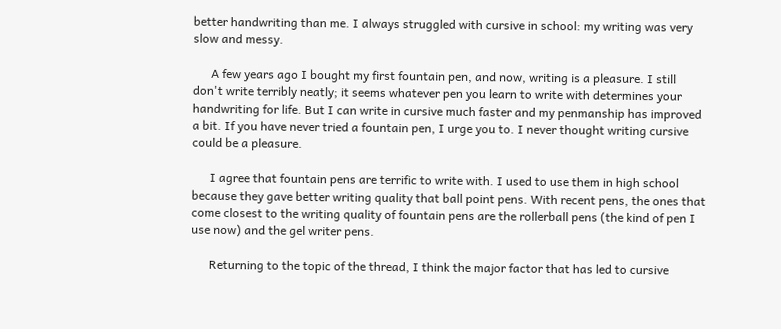better handwriting than me. I always struggled with cursive in school: my writing was very slow and messy.

      A few years ago I bought my first fountain pen, and now, writing is a pleasure. I still don't write terribly neatly; it seems whatever pen you learn to write with determines your handwriting for life. But I can write in cursive much faster and my penmanship has improved a bit. If you have never tried a fountain pen, I urge you to. I never thought writing cursive could be a pleasure.

      I agree that fountain pens are terrific to write with. I used to use them in high school because they gave better writing quality that ball point pens. With recent pens, the ones that come closest to the writing quality of fountain pens are the rollerball pens (the kind of pen I use now) and the gel writer pens.

      Returning to the topic of the thread, I think the major factor that has led to cursive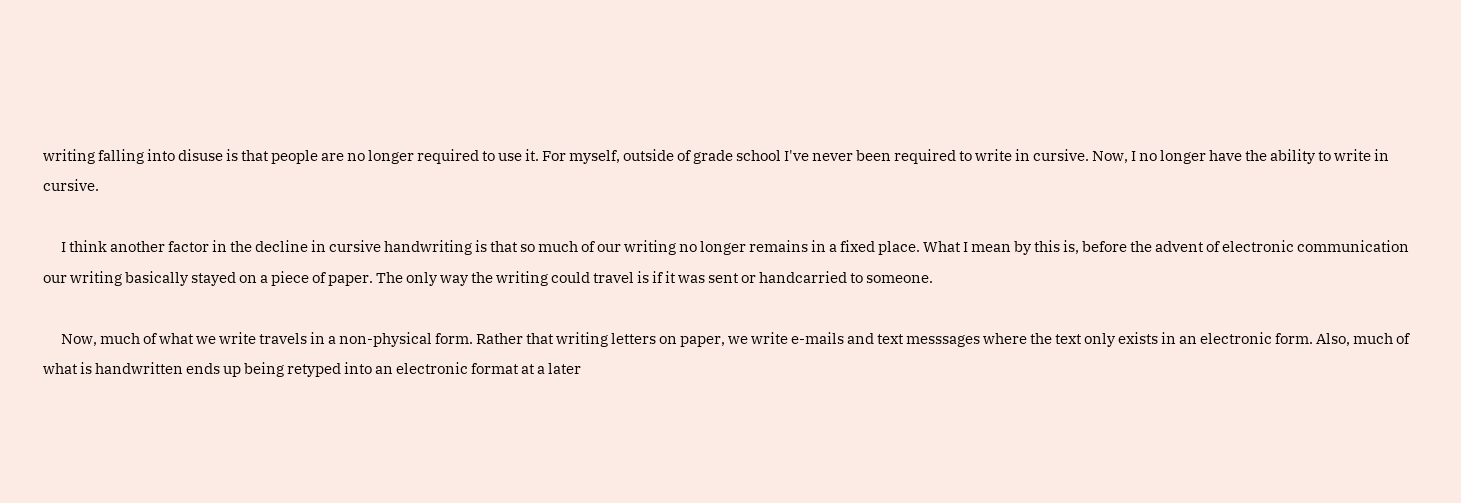writing falling into disuse is that people are no longer required to use it. For myself, outside of grade school I've never been required to write in cursive. Now, I no longer have the ability to write in cursive.

      I think another factor in the decline in cursive handwriting is that so much of our writing no longer remains in a fixed place. What I mean by this is, before the advent of electronic communication our writing basically stayed on a piece of paper. The only way the writing could travel is if it was sent or handcarried to someone.

      Now, much of what we write travels in a non-physical form. Rather that writing letters on paper, we write e-mails and text messsages where the text only exists in an electronic form. Also, much of what is handwritten ends up being retyped into an electronic format at a later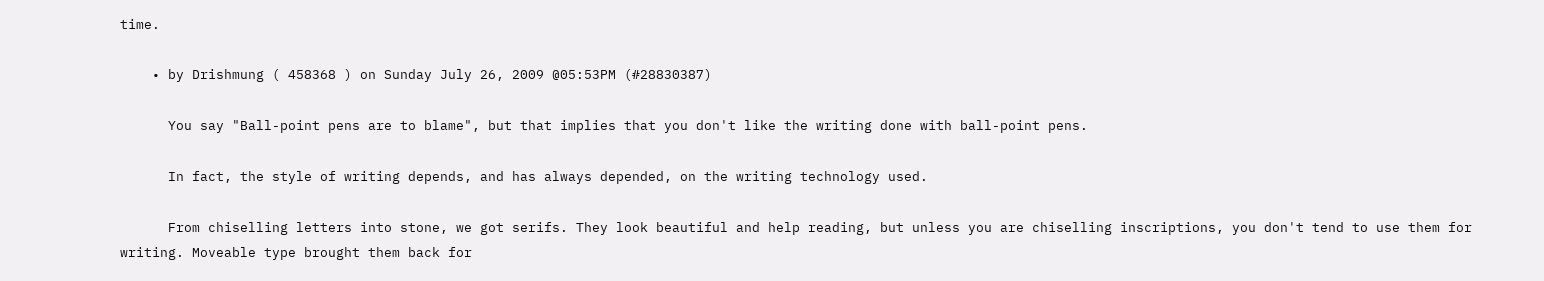time.

    • by Drishmung ( 458368 ) on Sunday July 26, 2009 @05:53PM (#28830387)

      You say "Ball-point pens are to blame", but that implies that you don't like the writing done with ball-point pens.

      In fact, the style of writing depends, and has always depended, on the writing technology used.

      From chiselling letters into stone, we got serifs. They look beautiful and help reading, but unless you are chiselling inscriptions, you don't tend to use them for writing. Moveable type brought them back for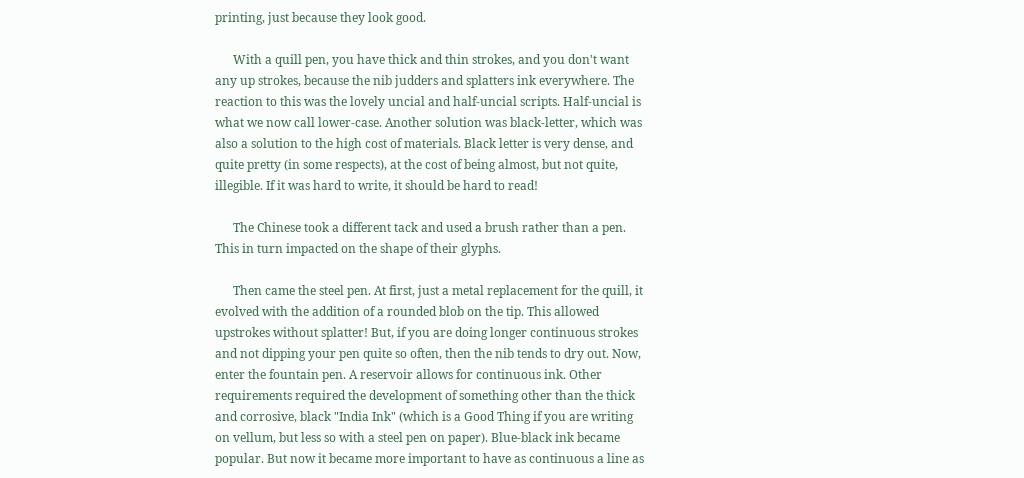printing, just because they look good.

      With a quill pen, you have thick and thin strokes, and you don't want any up strokes, because the nib judders and splatters ink everywhere. The reaction to this was the lovely uncial and half-uncial scripts. Half-uncial is what we now call lower-case. Another solution was black-letter, which was also a solution to the high cost of materials. Black letter is very dense, and quite pretty (in some respects), at the cost of being almost, but not quite, illegible. If it was hard to write, it should be hard to read!

      The Chinese took a different tack and used a brush rather than a pen. This in turn impacted on the shape of their glyphs.

      Then came the steel pen. At first, just a metal replacement for the quill, it evolved with the addition of a rounded blob on the tip. This allowed upstrokes without splatter! But, if you are doing longer continuous strokes and not dipping your pen quite so often, then the nib tends to dry out. Now, enter the fountain pen. A reservoir allows for continuous ink. Other requirements required the development of something other than the thick and corrosive, black "India Ink" (which is a Good Thing if you are writing on vellum, but less so with a steel pen on paper). Blue-black ink became popular. But now it became more important to have as continuous a line as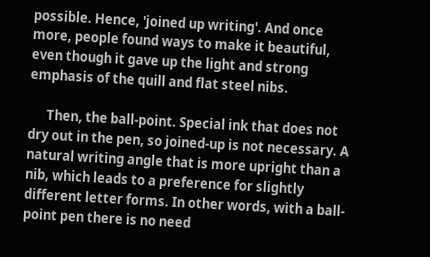possible. Hence, 'joined up writing'. And once more, people found ways to make it beautiful, even though it gave up the light and strong emphasis of the quill and flat steel nibs.

      Then, the ball-point. Special ink that does not dry out in the pen, so joined-up is not necessary. A natural writing angle that is more upright than a nib, which leads to a preference for slightly different letter forms. In other words, with a ball-point pen there is no need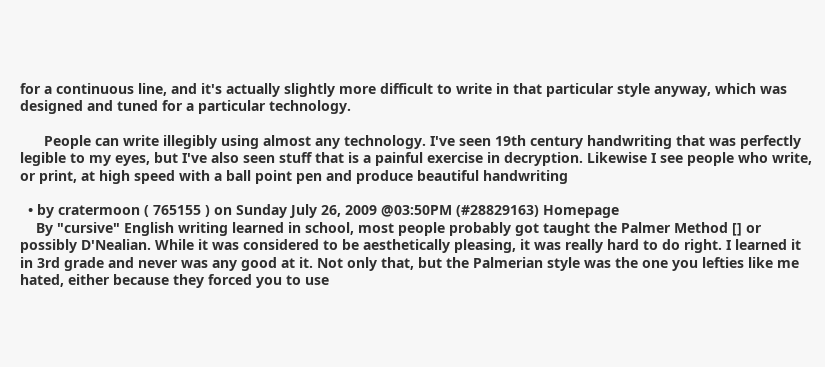for a continuous line, and it's actually slightly more difficult to write in that particular style anyway, which was designed and tuned for a particular technology.

      People can write illegibly using almost any technology. I've seen 19th century handwriting that was perfectly legible to my eyes, but I've also seen stuff that is a painful exercise in decryption. Likewise I see people who write, or print, at high speed with a ball point pen and produce beautiful handwriting

  • by cratermoon ( 765155 ) on Sunday July 26, 2009 @03:50PM (#28829163) Homepage
    By "cursive" English writing learned in school, most people probably got taught the Palmer Method [] or possibly D'Nealian. While it was considered to be aesthetically pleasing, it was really hard to do right. I learned it in 3rd grade and never was any good at it. Not only that, but the Palmerian style was the one you lefties like me hated, either because they forced you to use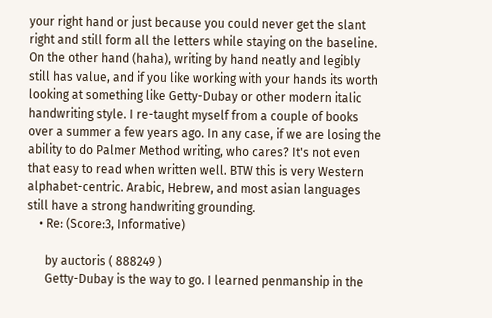your right hand or just because you could never get the slant right and still form all the letters while staying on the baseline. On the other hand (haha), writing by hand neatly and legibly still has value, and if you like working with your hands its worth looking at something like Getty-Dubay or other modern italic handwriting style. I re-taught myself from a couple of books over a summer a few years ago. In any case, if we are losing the ability to do Palmer Method writing, who cares? It's not even that easy to read when written well. BTW this is very Western alphabet-centric. Arabic, Hebrew, and most asian languages still have a strong handwriting grounding.
    • Re: (Score:3, Informative)

      by auctoris ( 888249 )
      Getty-Dubay is the way to go. I learned penmanship in the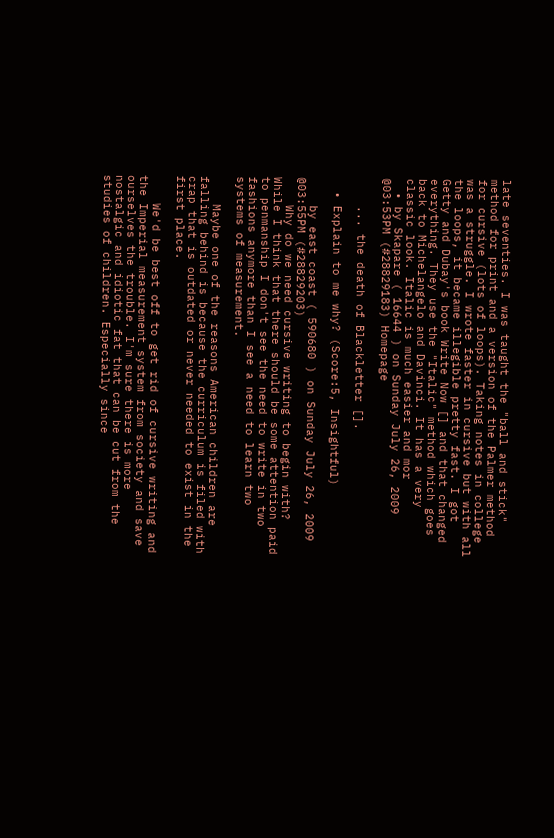late seventies. I was taught the "ball and stick" method for print and a version of the Palmer method for cursive (lots of loops). Taking notes in college was a struggle. I wrote faster in cursive but with all the loops, it became illegible pretty fast. I got Getty and Dubay's book Write Now [] and that changed everything. They use the "Italic" method which goes back to Michelangelo and Davinci. It has a very classic look. Italic is much easier and mor
  • by Skapare ( 16644 ) on Sunday July 26, 2009 @03:53PM (#28829183) Homepage

    ... the death of Blackletter [].

  • Explain to me why? (Score:5, Insightful)

    by east coast ( 590680 ) on Sunday July 26, 2009 @03:55PM (#28829203)
    Why do we need cursive writing to begin with? While I think that there should be some attention paid to penmanship I don't see the need to write in two fashions anymore than I see a need to learn two systems of measurement.

    Maybe one of the reasons American children are falling behind is because the curriculum is filed with crap that is outdated or never needed to exist in the first place.

    We'd be best off to get rid of cursive writing and the Imperial measurement system from society and save ourselves the trouble. I'm sure there is more nostalgic and idiotic fat that can be cut from the studies of children. Especially since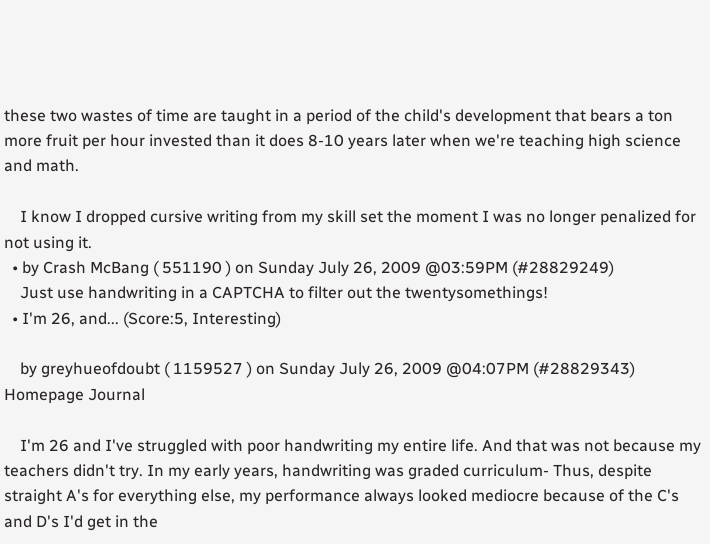these two wastes of time are taught in a period of the child's development that bears a ton more fruit per hour invested than it does 8-10 years later when we're teaching high science and math.

    I know I dropped cursive writing from my skill set the moment I was no longer penalized for not using it.
  • by Crash McBang ( 551190 ) on Sunday July 26, 2009 @03:59PM (#28829249)
    Just use handwriting in a CAPTCHA to filter out the twentysomethings!
  • I'm 26, and... (Score:5, Interesting)

    by greyhueofdoubt ( 1159527 ) on Sunday July 26, 2009 @04:07PM (#28829343) Homepage Journal

    I'm 26 and I've struggled with poor handwriting my entire life. And that was not because my teachers didn't try. In my early years, handwriting was graded curriculum- Thus, despite straight A's for everything else, my performance always looked mediocre because of the C's and D's I'd get in the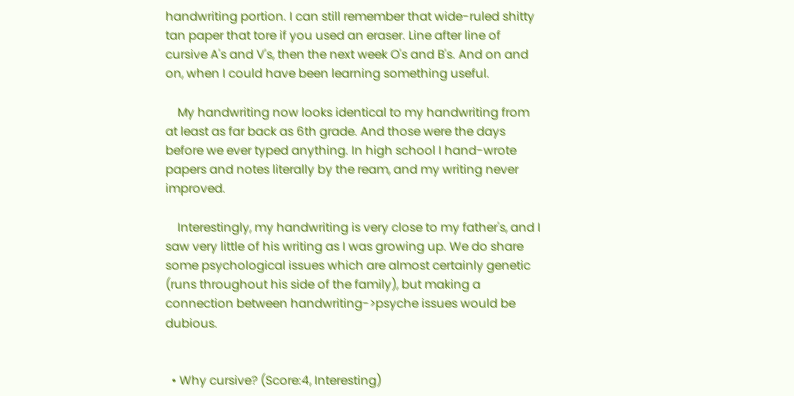handwriting portion. I can still remember that wide-ruled shitty tan paper that tore if you used an eraser. Line after line of cursive A's and V's, then the next week O's and B's. And on and on, when I could have been learning something useful.

    My handwriting now looks identical to my handwriting from at least as far back as 6th grade. And those were the days before we ever typed anything. In high school I hand-wrote papers and notes literally by the ream, and my writing never improved.

    Interestingly, my handwriting is very close to my father's, and I saw very little of his writing as I was growing up. We do share some psychological issues which are almost certainly genetic (runs throughout his side of the family), but making a connection between handwriting->psyche issues would be dubious.


  • Why cursive? (Score:4, Interesting)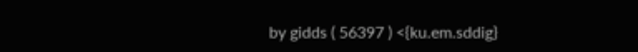by gidds ( 56397 ) <{ku.em.sddig}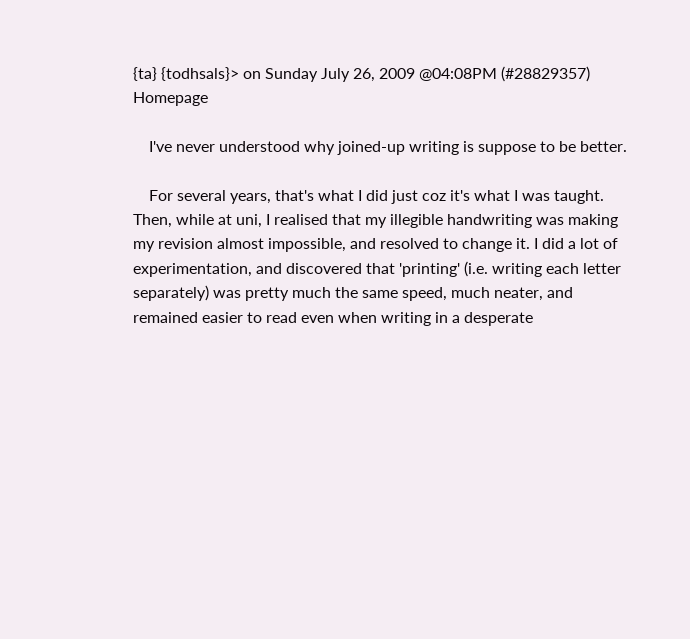{ta} {todhsals}> on Sunday July 26, 2009 @04:08PM (#28829357) Homepage

    I've never understood why joined-up writing is suppose to be better.

    For several years, that's what I did just coz it's what I was taught. Then, while at uni, I realised that my illegible handwriting was making my revision almost impossible, and resolved to change it. I did a lot of experimentation, and discovered that 'printing' (i.e. writing each letter separately) was pretty much the same speed, much neater, and remained easier to read even when writing in a desperate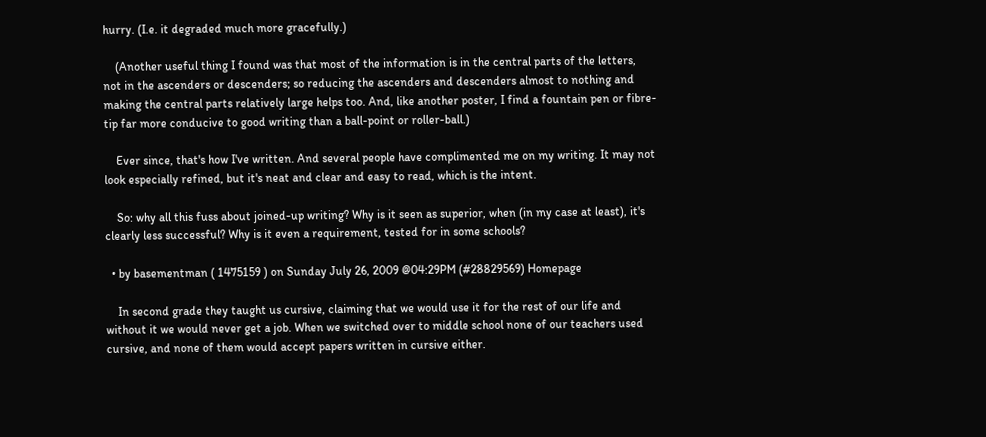hurry. (I.e. it degraded much more gracefully.)

    (Another useful thing I found was that most of the information is in the central parts of the letters, not in the ascenders or descenders; so reducing the ascenders and descenders almost to nothing and making the central parts relatively large helps too. And, like another poster, I find a fountain pen or fibre-tip far more conducive to good writing than a ball-point or roller-ball.)

    Ever since, that's how I've written. And several people have complimented me on my writing. It may not look especially refined, but it's neat and clear and easy to read, which is the intent.

    So: why all this fuss about joined-up writing? Why is it seen as superior, when (in my case at least), it's clearly less successful? Why is it even a requirement, tested for in some schools?

  • by basementman ( 1475159 ) on Sunday July 26, 2009 @04:29PM (#28829569) Homepage

    In second grade they taught us cursive, claiming that we would use it for the rest of our life and without it we would never get a job. When we switched over to middle school none of our teachers used cursive, and none of them would accept papers written in cursive either.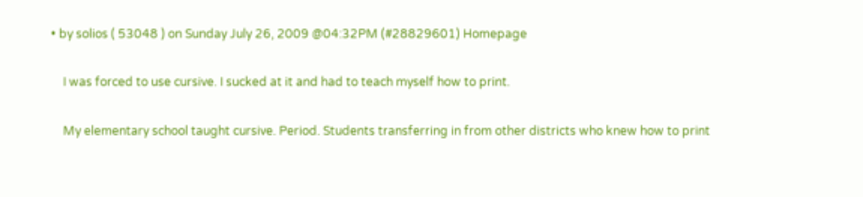• by solios ( 53048 ) on Sunday July 26, 2009 @04:32PM (#28829601) Homepage

    I was forced to use cursive. I sucked at it and had to teach myself how to print.

    My elementary school taught cursive. Period. Students transferring in from other districts who knew how to print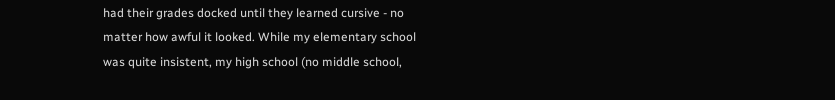had their grades docked until they learned cursive - no matter how awful it looked. While my elementary school was quite insistent, my high school (no middle school,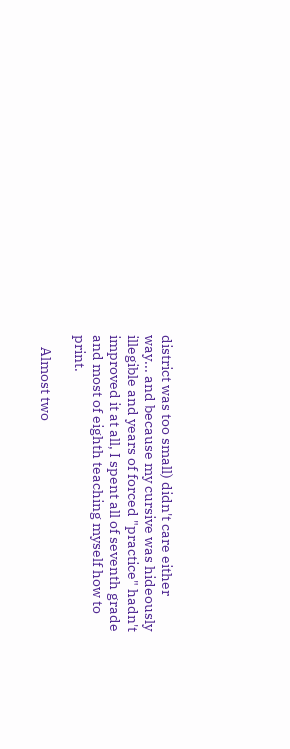district was too small) didn't care either way... and because my cursive was hideously illegible and years of forced "practice" hadn't improved it at all, I spent all of seventh grade and most of eighth teaching myself how to print.

    Almost two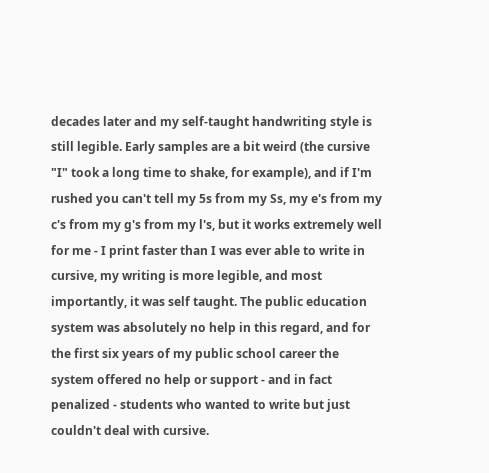decades later and my self-taught handwriting style is still legible. Early samples are a bit weird (the cursive "I" took a long time to shake, for example), and if I'm rushed you can't tell my 5s from my Ss, my e's from my c's from my g's from my l's, but it works extremely well for me - I print faster than I was ever able to write in cursive, my writing is more legible, and most importantly, it was self taught. The public education system was absolutely no help in this regard, and for the first six years of my public school career the system offered no help or support - and in fact penalized - students who wanted to write but just couldn't deal with cursive.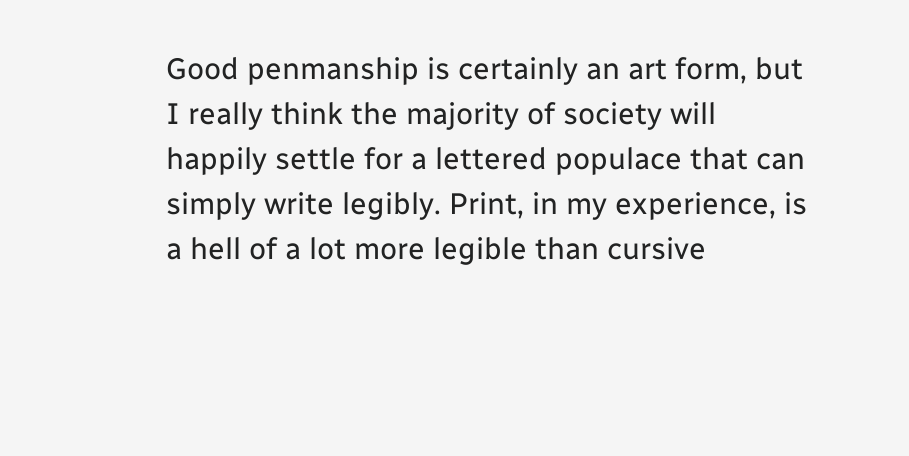Good penmanship is certainly an art form, but I really think the majority of society will happily settle for a lettered populace that can simply write legibly. Print, in my experience, is a hell of a lot more legible than cursive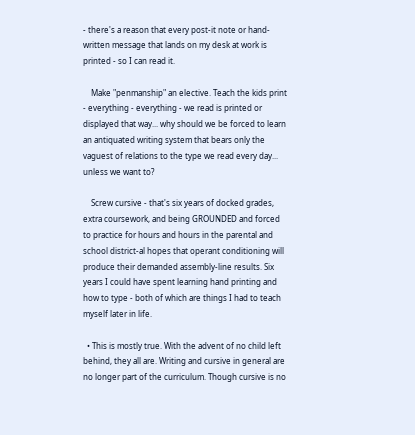- there's a reason that every post-it note or hand-written message that lands on my desk at work is printed - so I can read it.

    Make "penmanship" an elective. Teach the kids print - everything - everything - we read is printed or displayed that way... why should we be forced to learn an antiquated writing system that bears only the vaguest of relations to the type we read every day... unless we want to?

    Screw cursive - that's six years of docked grades, extra coursework, and being GROUNDED and forced to practice for hours and hours in the parental and school district-al hopes that operant conditioning will produce their demanded assembly-line results. Six years I could have spent learning hand printing and how to type - both of which are things I had to teach myself later in life.

  • This is mostly true. With the advent of no child left behind, they all are. Writing and cursive in general are no longer part of the curriculum. Though cursive is no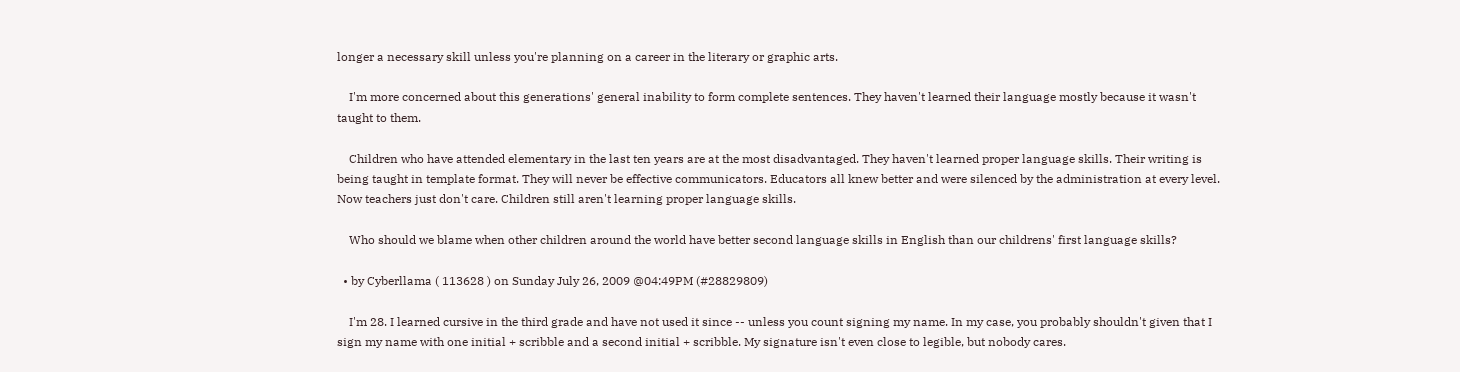longer a necessary skill unless you're planning on a career in the literary or graphic arts.

    I'm more concerned about this generations' general inability to form complete sentences. They haven't learned their language mostly because it wasn't taught to them.

    Children who have attended elementary in the last ten years are at the most disadvantaged. They haven't learned proper language skills. Their writing is being taught in template format. They will never be effective communicators. Educators all knew better and were silenced by the administration at every level. Now teachers just don't care. Children still aren't learning proper language skills.

    Who should we blame when other children around the world have better second language skills in English than our childrens' first language skills?

  • by Cyberllama ( 113628 ) on Sunday July 26, 2009 @04:49PM (#28829809)

    I'm 28. I learned cursive in the third grade and have not used it since -- unless you count signing my name. In my case, you probably shouldn't given that I sign my name with one initial + scribble and a second initial + scribble. My signature isn't even close to legible, but nobody cares.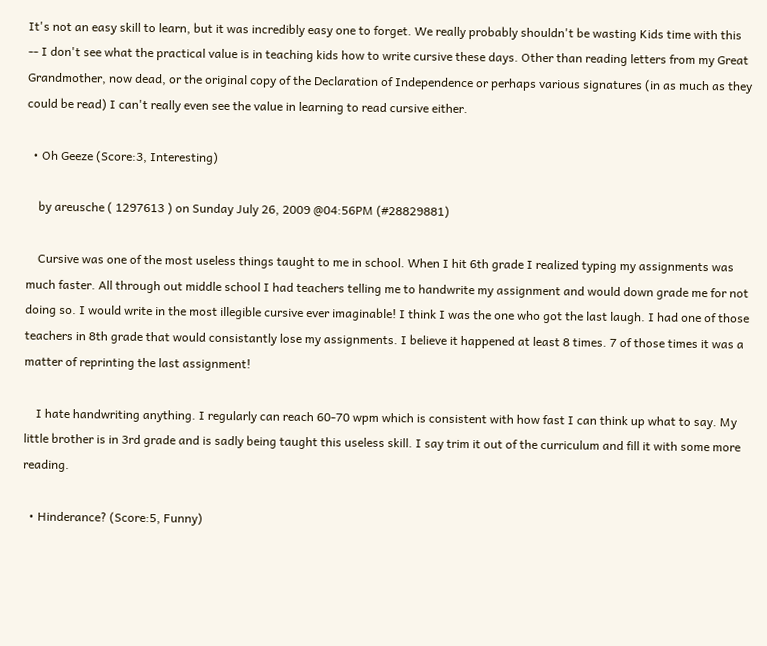It's not an easy skill to learn, but it was incredibly easy one to forget. We really probably shouldn't be wasting Kids time with this -- I don't see what the practical value is in teaching kids how to write cursive these days. Other than reading letters from my Great Grandmother, now dead, or the original copy of the Declaration of Independence or perhaps various signatures (in as much as they could be read) I can't really even see the value in learning to read cursive either.

  • Oh Geeze (Score:3, Interesting)

    by areusche ( 1297613 ) on Sunday July 26, 2009 @04:56PM (#28829881)

    Cursive was one of the most useless things taught to me in school. When I hit 6th grade I realized typing my assignments was much faster. All through out middle school I had teachers telling me to handwrite my assignment and would down grade me for not doing so. I would write in the most illegible cursive ever imaginable! I think I was the one who got the last laugh. I had one of those teachers in 8th grade that would consistantly lose my assignments. I believe it happened at least 8 times. 7 of those times it was a matter of reprinting the last assignment!

    I hate handwriting anything. I regularly can reach 60-70 wpm which is consistent with how fast I can think up what to say. My little brother is in 3rd grade and is sadly being taught this useless skill. I say trim it out of the curriculum and fill it with some more reading.

  • Hinderance? (Score:5, Funny)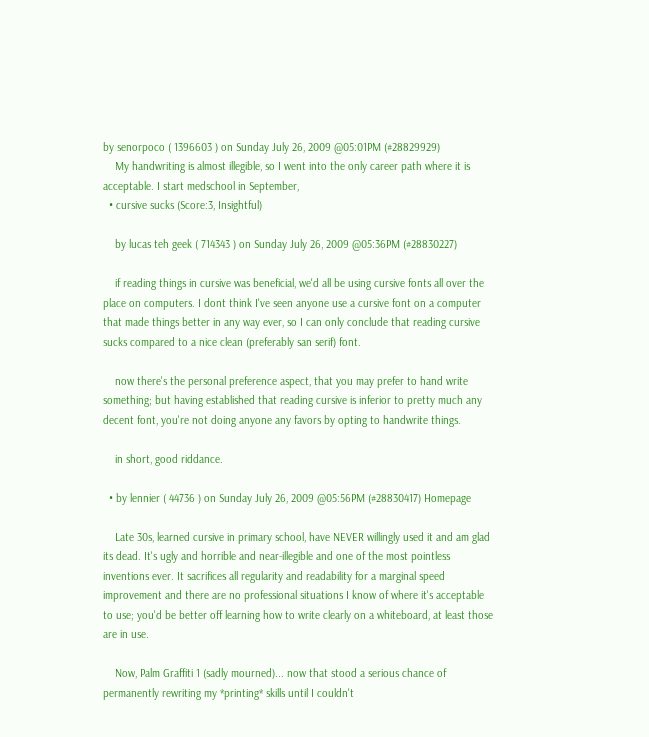by senorpoco ( 1396603 ) on Sunday July 26, 2009 @05:01PM (#28829929)
    My handwriting is almost illegible, so I went into the only career path where it is acceptable. I start medschool in September,
  • cursive sucks (Score:3, Insightful)

    by lucas teh geek ( 714343 ) on Sunday July 26, 2009 @05:36PM (#28830227)

    if reading things in cursive was beneficial, we'd all be using cursive fonts all over the place on computers. I dont think I've seen anyone use a cursive font on a computer that made things better in any way ever, so I can only conclude that reading cursive sucks compared to a nice clean (preferably san serif) font.

    now there's the personal preference aspect, that you may prefer to hand write something; but having established that reading cursive is inferior to pretty much any decent font, you're not doing anyone any favors by opting to handwrite things.

    in short, good riddance.

  • by lennier ( 44736 ) on Sunday July 26, 2009 @05:56PM (#28830417) Homepage

    Late 30s, learned cursive in primary school, have NEVER willingly used it and am glad its dead. It's ugly and horrible and near-illegible and one of the most pointless inventions ever. It sacrifices all regularity and readability for a marginal speed improvement and there are no professional situations I know of where it's acceptable to use; you'd be better off learning how to write clearly on a whiteboard, at least those are in use.

    Now, Palm Graffiti 1 (sadly mourned)... now that stood a serious chance of permanently rewriting my *printing* skills until I couldn't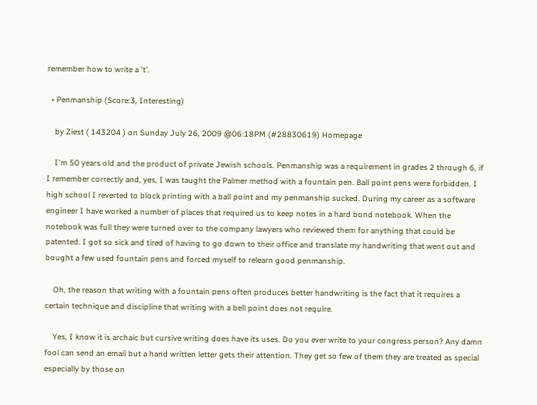remember how to write a 't'.

  • Penmanship (Score:3, Interesting)

    by Ziest ( 143204 ) on Sunday July 26, 2009 @06:18PM (#28830619) Homepage

    I'm 50 years old and the product of private Jewish schools. Penmanship was a requirement in grades 2 through 6, if I remember correctly and, yes, I was taught the Palmer method with a fountain pen. Ball point pens were forbidden. I high school I reverted to block printing with a ball point and my penmanship sucked. During my career as a software engineer I have worked a number of places that required us to keep notes in a hard bond notebook. When the notebook was full they were turned over to the company lawyers who reviewed them for anything that could be patented. I got so sick and tired of having to go down to their office and translate my handwriting that went out and bought a few used fountain pens and forced myself to relearn good penmanship.

    Oh, the reason that writing with a fountain pens often produces better handwriting is the fact that it requires a certain technique and discipline that writing with a bell point does not require.

    Yes, I know it is archaic but cursive writing does have its uses. Do you ever write to your congress person? Any damn fool can send an email but a hand written letter gets their attention. They get so few of them they are treated as special especially by those on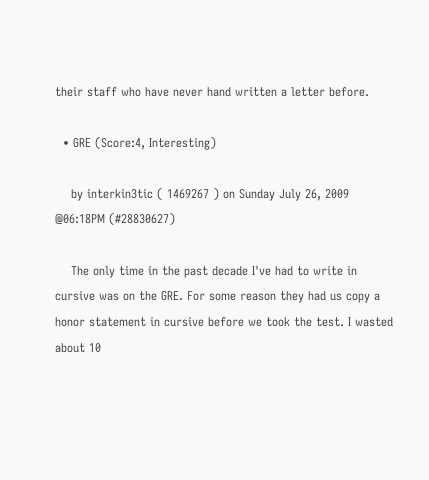their staff who have never hand written a letter before.

  • GRE (Score:4, Interesting)

    by interkin3tic ( 1469267 ) on Sunday July 26, 2009 @06:18PM (#28830627)

    The only time in the past decade I've had to write in cursive was on the GRE. For some reason they had us copy a honor statement in cursive before we took the test. I wasted about 10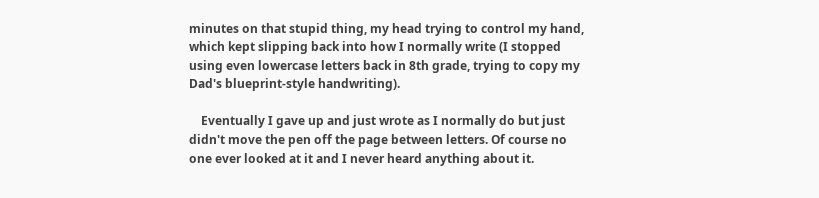minutes on that stupid thing, my head trying to control my hand, which kept slipping back into how I normally write (I stopped using even lowercase letters back in 8th grade, trying to copy my Dad's blueprint-style handwriting).

    Eventually I gave up and just wrote as I normally do but just didn't move the pen off the page between letters. Of course no one ever looked at it and I never heard anything about it.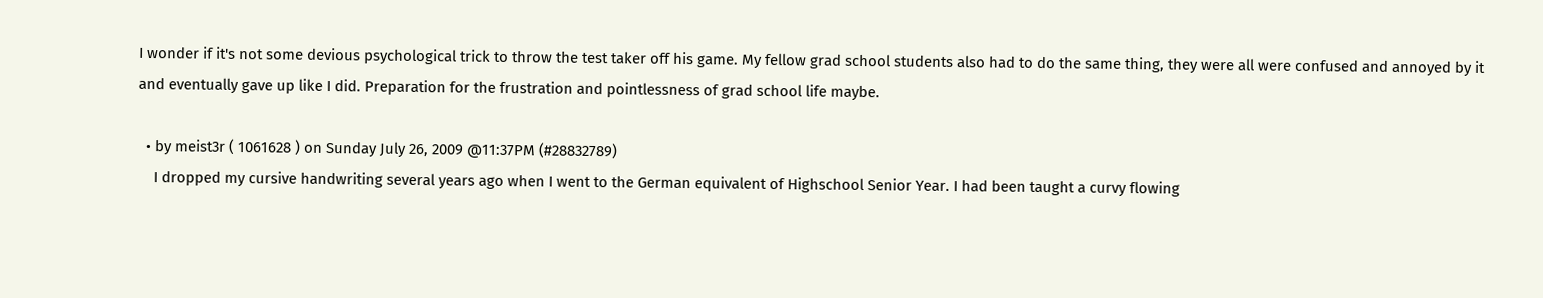I wonder if it's not some devious psychological trick to throw the test taker off his game. My fellow grad school students also had to do the same thing, they were all were confused and annoyed by it and eventually gave up like I did. Preparation for the frustration and pointlessness of grad school life maybe.

  • by meist3r ( 1061628 ) on Sunday July 26, 2009 @11:37PM (#28832789)
    I dropped my cursive handwriting several years ago when I went to the German equivalent of Highschool Senior Year. I had been taught a curvy flowing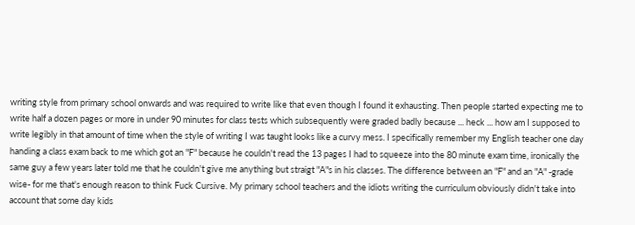writing style from primary school onwards and was required to write like that even though I found it exhausting. Then people started expecting me to write half a dozen pages or more in under 90 minutes for class tests which subsequently were graded badly because ... heck ... how am I supposed to write legibly in that amount of time when the style of writing I was taught looks like a curvy mess. I specifically remember my English teacher one day handing a class exam back to me which got an "F" because he couldn't read the 13 pages I had to squeeze into the 80 minute exam time, ironically the same guy a few years later told me that he couldn't give me anything but straigt "A"s in his classes. The difference between an "F" and an "A" -grade wise- for me that's enough reason to think Fuck Cursive. My primary school teachers and the idiots writing the curriculum obviously didn't take into account that some day kids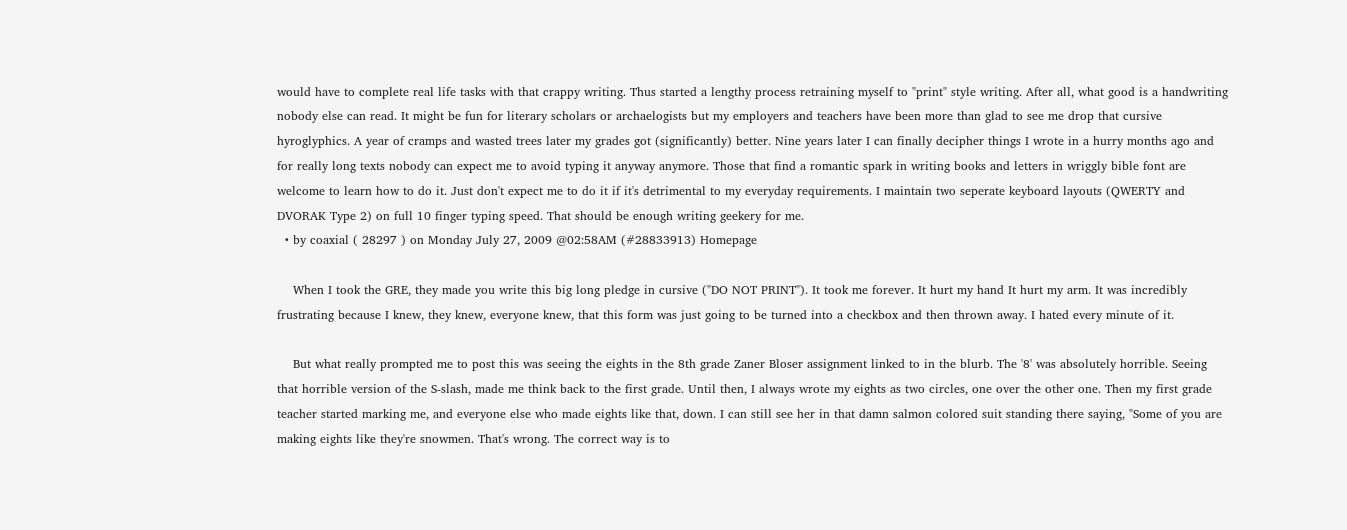would have to complete real life tasks with that crappy writing. Thus started a lengthy process retraining myself to "print" style writing. After all, what good is a handwriting nobody else can read. It might be fun for literary scholars or archaelogists but my employers and teachers have been more than glad to see me drop that cursive hyroglyphics. A year of cramps and wasted trees later my grades got (significantly) better. Nine years later I can finally decipher things I wrote in a hurry months ago and for really long texts nobody can expect me to avoid typing it anyway anymore. Those that find a romantic spark in writing books and letters in wriggly bible font are welcome to learn how to do it. Just don't expect me to do it if it's detrimental to my everyday requirements. I maintain two seperate keyboard layouts (QWERTY and DVORAK Type 2) on full 10 finger typing speed. That should be enough writing geekery for me.
  • by coaxial ( 28297 ) on Monday July 27, 2009 @02:58AM (#28833913) Homepage

    When I took the GRE, they made you write this big long pledge in cursive ("DO NOT PRINT"). It took me forever. It hurt my hand It hurt my arm. It was incredibly frustrating because I knew, they knew, everyone knew, that this form was just going to be turned into a checkbox and then thrown away. I hated every minute of it.

    But what really prompted me to post this was seeing the eights in the 8th grade Zaner Bloser assignment linked to in the blurb. The '8' was absolutely horrible. Seeing that horrible version of the S-slash, made me think back to the first grade. Until then, I always wrote my eights as two circles, one over the other one. Then my first grade teacher started marking me, and everyone else who made eights like that, down. I can still see her in that damn salmon colored suit standing there saying, "Some of you are making eights like they're snowmen. That's wrong. The correct way is to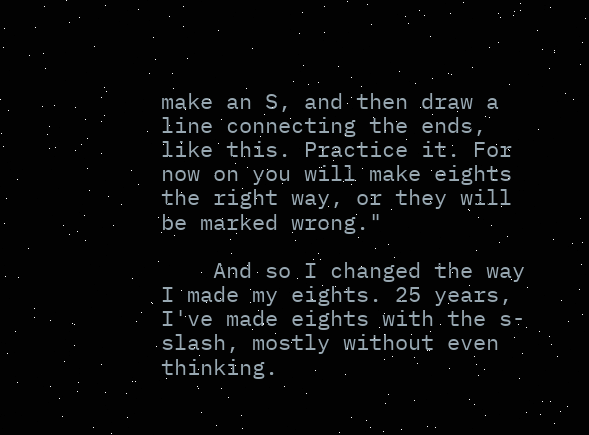make an S, and then draw a line connecting the ends, like this. Practice it. For now on you will make eights the right way, or they will be marked wrong."

    And so I changed the way I made my eights. 25 years, I've made eights with the s-slash, mostly without even thinking.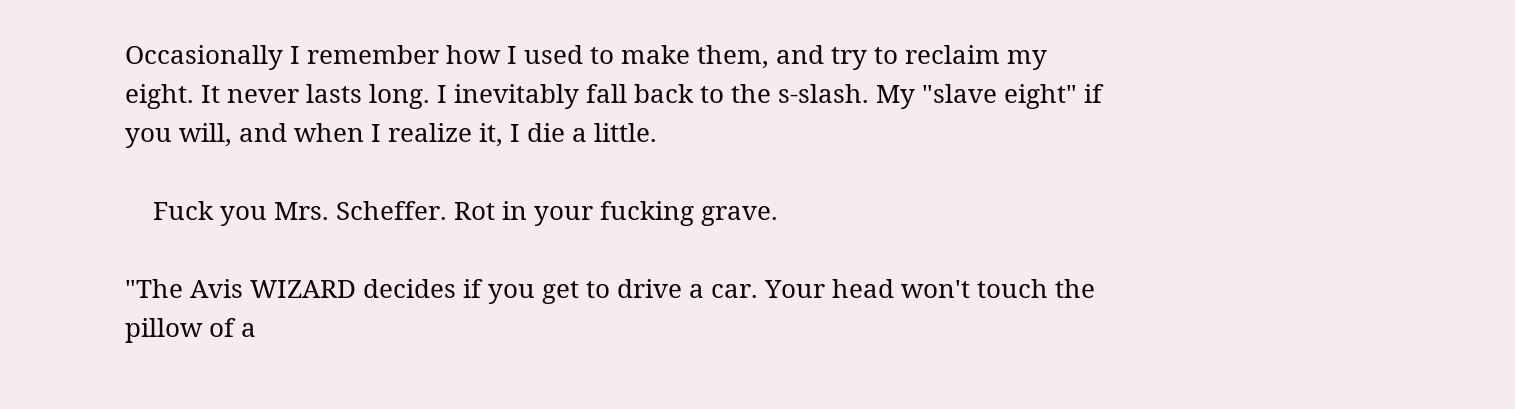Occasionally I remember how I used to make them, and try to reclaim my eight. It never lasts long. I inevitably fall back to the s-slash. My "slave eight" if you will, and when I realize it, I die a little.

    Fuck you Mrs. Scheffer. Rot in your fucking grave.

"The Avis WIZARD decides if you get to drive a car. Your head won't touch the pillow of a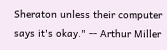Sheraton unless their computer says it's okay." -- Arthur Miller